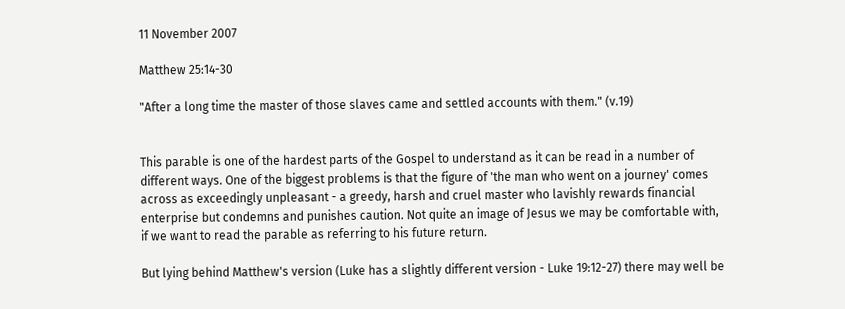11 November 2007

Matthew 25:14-30

"After a long time the master of those slaves came and settled accounts with them." (v.19)


This parable is one of the hardest parts of the Gospel to understand as it can be read in a number of different ways. One of the biggest problems is that the figure of 'the man who went on a journey' comes across as exceedingly unpleasant - a greedy, harsh and cruel master who lavishly rewards financial enterprise but condemns and punishes caution. Not quite an image of Jesus we may be comfortable with, if we want to read the parable as referring to his future return.

But lying behind Matthew's version (Luke has a slightly different version - Luke 19:12-27) there may well be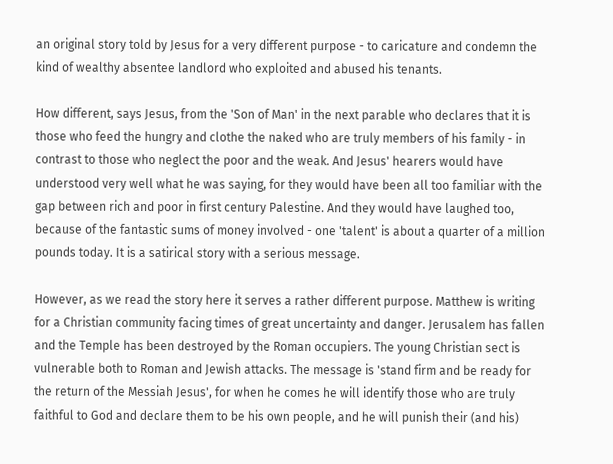an original story told by Jesus for a very different purpose - to caricature and condemn the kind of wealthy absentee landlord who exploited and abused his tenants.

How different, says Jesus, from the 'Son of Man' in the next parable who declares that it is those who feed the hungry and clothe the naked who are truly members of his family - in contrast to those who neglect the poor and the weak. And Jesus' hearers would have understood very well what he was saying, for they would have been all too familiar with the gap between rich and poor in first century Palestine. And they would have laughed too, because of the fantastic sums of money involved - one 'talent' is about a quarter of a million pounds today. It is a satirical story with a serious message.

However, as we read the story here it serves a rather different purpose. Matthew is writing for a Christian community facing times of great uncertainty and danger. Jerusalem has fallen and the Temple has been destroyed by the Roman occupiers. The young Christian sect is vulnerable both to Roman and Jewish attacks. The message is 'stand firm and be ready for the return of the Messiah Jesus', for when he comes he will identify those who are truly faithful to God and declare them to be his own people, and he will punish their (and his)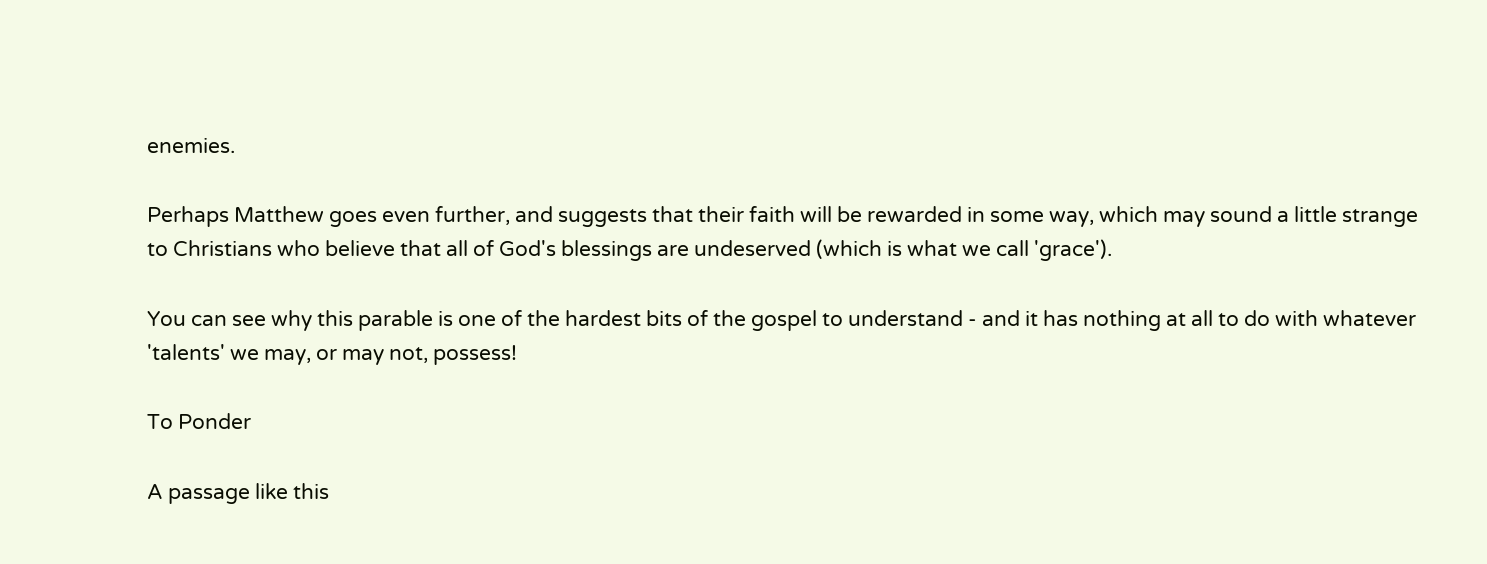enemies.

Perhaps Matthew goes even further, and suggests that their faith will be rewarded in some way, which may sound a little strange to Christians who believe that all of God's blessings are undeserved (which is what we call 'grace').

You can see why this parable is one of the hardest bits of the gospel to understand - and it has nothing at all to do with whatever 'talents' we may, or may not, possess!

To Ponder

A passage like this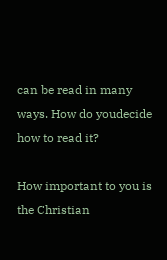can be read in many ways. How do youdecide how to read it?

How important to you is the Christian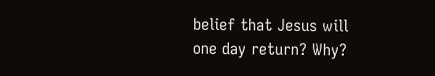belief that Jesus will one day return? Why?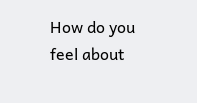How do you feel about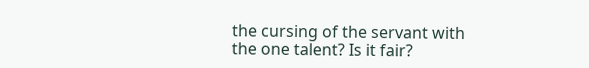the cursing of the servant with the one talent? Is it fair?